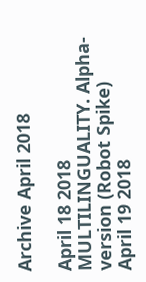Archive April 2018

April 18 2018
MULTILINGUALITY. Alpha-version (Robot Spike)
April 19 2018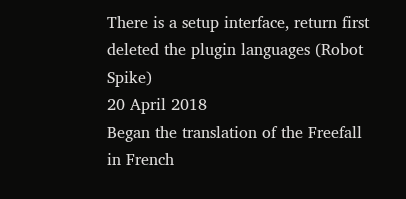There is a setup interface, return first deleted the plugin languages (Robot Spike)
20 April 2018
Began the translation of the Freefall in French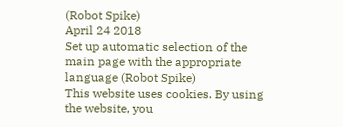(Robot Spike)
April 24 2018
Set up automatic selection of the main page with the appropriate language (Robot Spike)
This website uses cookies. By using the website, you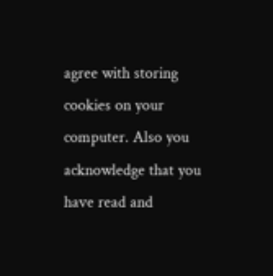agree with storing cookies on your computer. Also you acknowledge that you have read and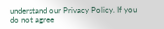understand our Privacy Policy. If you do not agree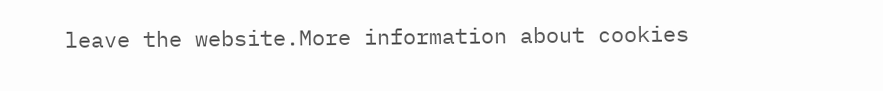leave the website.More information about cookies